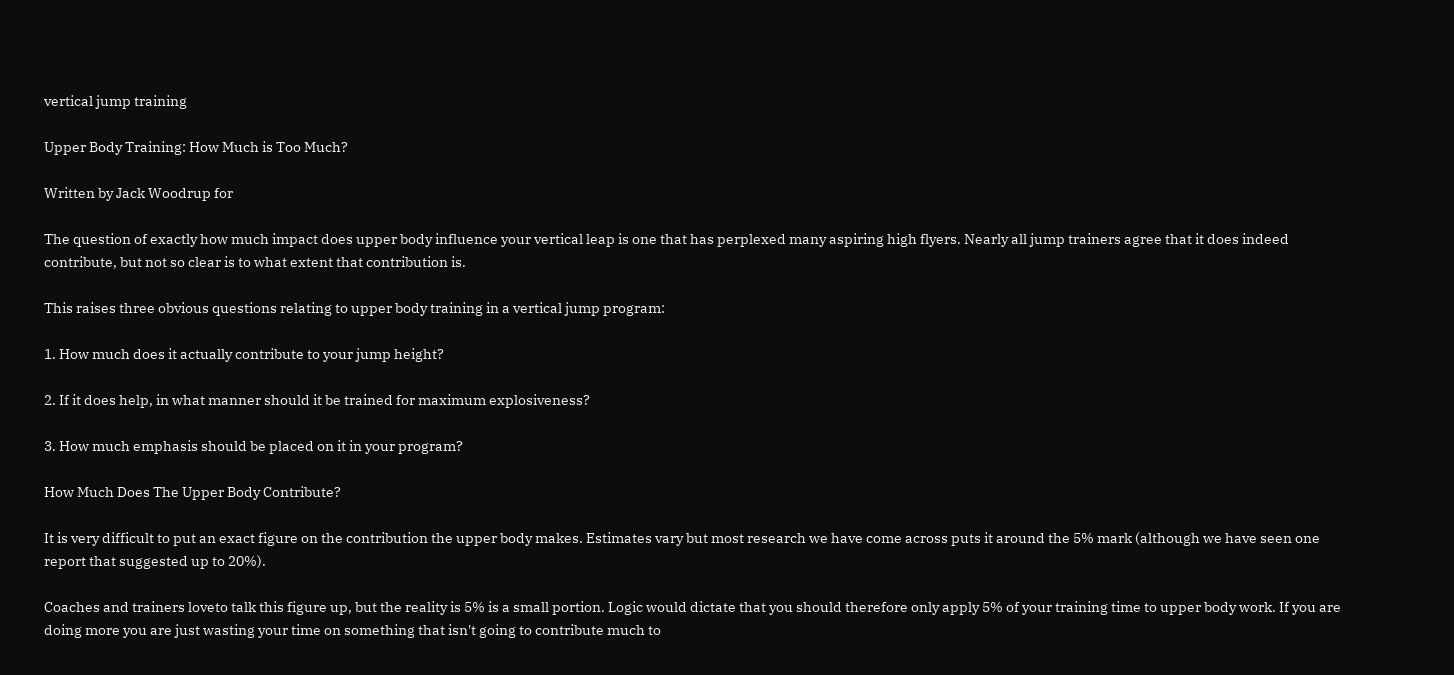vertical jump training

Upper Body Training: How Much is Too Much?

Written by Jack Woodrup for

The question of exactly how much impact does upper body influence your vertical leap is one that has perplexed many aspiring high flyers. Nearly all jump trainers agree that it does indeed contribute, but not so clear is to what extent that contribution is.

This raises three obvious questions relating to upper body training in a vertical jump program:

1. How much does it actually contribute to your jump height?

2. If it does help, in what manner should it be trained for maximum explosiveness?

3. How much emphasis should be placed on it in your program?

How Much Does The Upper Body Contribute?

It is very difficult to put an exact figure on the contribution the upper body makes. Estimates vary but most research we have come across puts it around the 5% mark (although we have seen one report that suggested up to 20%).

Coaches and trainers loveto talk this figure up, but the reality is 5% is a small portion. Logic would dictate that you should therefore only apply 5% of your training time to upper body work. If you are doing more you are just wasting your time on something that isn't going to contribute much to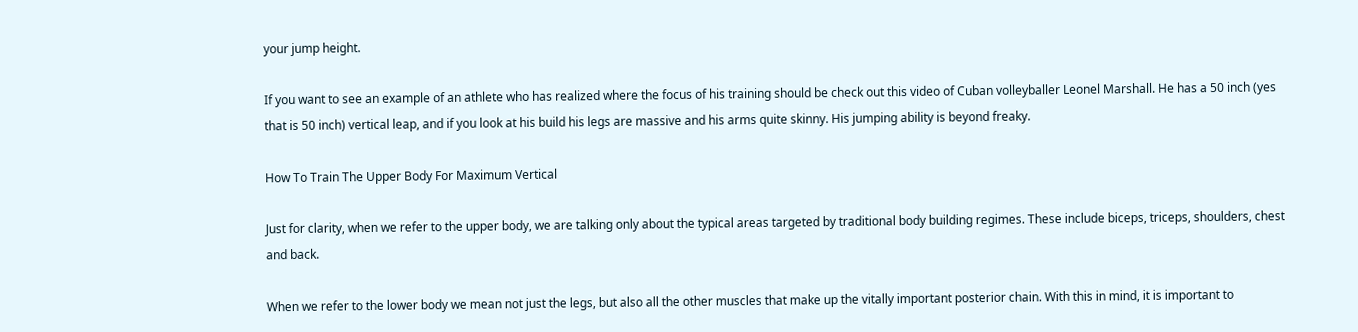your jump height.

If you want to see an example of an athlete who has realized where the focus of his training should be check out this video of Cuban volleyballer Leonel Marshall. He has a 50 inch (yes that is 50 inch) vertical leap, and if you look at his build his legs are massive and his arms quite skinny. His jumping ability is beyond freaky.

How To Train The Upper Body For Maximum Vertical

Just for clarity, when we refer to the upper body, we are talking only about the typical areas targeted by traditional body building regimes. These include biceps, triceps, shoulders, chest and back.

When we refer to the lower body we mean not just the legs, but also all the other muscles that make up the vitally important posterior chain. With this in mind, it is important to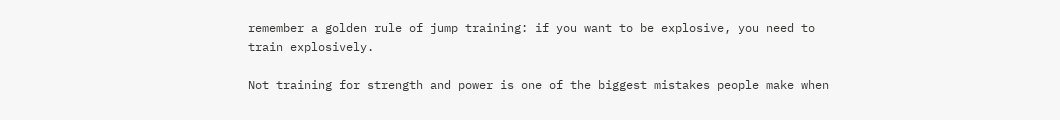remember a golden rule of jump training: if you want to be explosive, you need to train explosively.

Not training for strength and power is one of the biggest mistakes people make when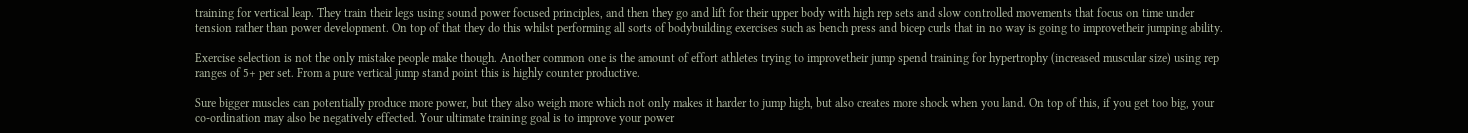training for vertical leap. They train their legs using sound power focused principles, and then they go and lift for their upper body with high rep sets and slow controlled movements that focus on time under tension rather than power development. On top of that they do this whilst performing all sorts of bodybuilding exercises such as bench press and bicep curls that in no way is going to improvetheir jumping ability.

Exercise selection is not the only mistake people make though. Another common one is the amount of effort athletes trying to improvetheir jump spend training for hypertrophy (increased muscular size) using rep ranges of 5+ per set. From a pure vertical jump stand point this is highly counter productive.

Sure bigger muscles can potentially produce more power, but they also weigh more which not only makes it harder to jump high, but also creates more shock when you land. On top of this, if you get too big, your co-ordination may also be negatively effected. Your ultimate training goal is to improve your power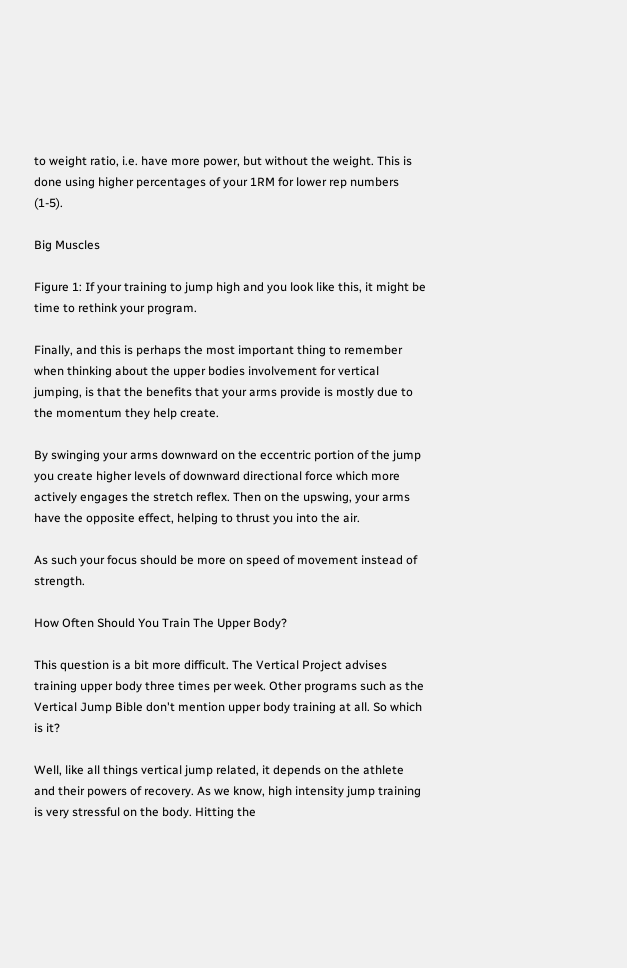to weight ratio, i.e. have more power, but without the weight. This is done using higher percentages of your 1RM for lower rep numbers (1-5).

Big Muscles

Figure 1: If your training to jump high and you look like this, it might be time to rethink your program.

Finally, and this is perhaps the most important thing to remember when thinking about the upper bodies involvement for vertical jumping, is that the benefits that your arms provide is mostly due to the momentum they help create.

By swinging your arms downward on the eccentric portion of the jump you create higher levels of downward directional force which more actively engages the stretch reflex. Then on the upswing, your arms have the opposite effect, helping to thrust you into the air.

As such your focus should be more on speed of movement instead of strength.

How Often Should You Train The Upper Body?

This question is a bit more difficult. The Vertical Project advises training upper body three times per week. Other programs such as the Vertical Jump Bible don't mention upper body training at all. So which is it?

Well, like all things vertical jump related, it depends on the athlete and their powers of recovery. As we know, high intensity jump training is very stressful on the body. Hitting the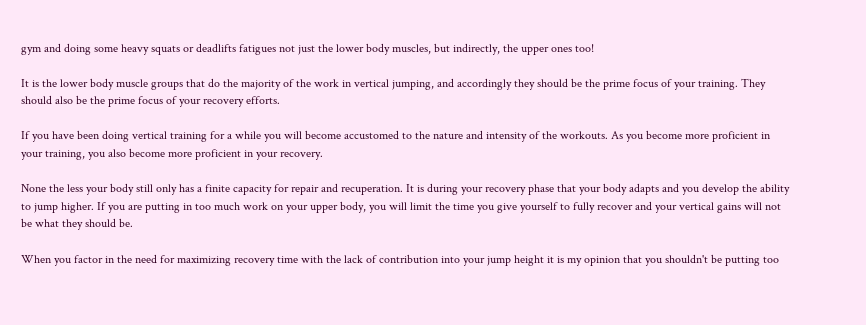gym and doing some heavy squats or deadlifts fatigues not just the lower body muscles, but indirectly, the upper ones too!

It is the lower body muscle groups that do the majority of the work in vertical jumping, and accordingly they should be the prime focus of your training. They should also be the prime focus of your recovery efforts.

If you have been doing vertical training for a while you will become accustomed to the nature and intensity of the workouts. As you become more proficient in your training, you also become more proficient in your recovery.

None the less your body still only has a finite capacity for repair and recuperation. It is during your recovery phase that your body adapts and you develop the ability to jump higher. If you are putting in too much work on your upper body, you will limit the time you give yourself to fully recover and your vertical gains will not be what they should be.

When you factor in the need for maximizing recovery time with the lack of contribution into your jump height it is my opinion that you shouldn't be putting too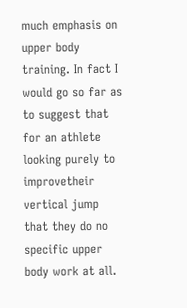much emphasis on upper body training. In fact I would go so far as to suggest that for an athlete looking purely to improvetheir vertical jump that they do no specific upper body work at all.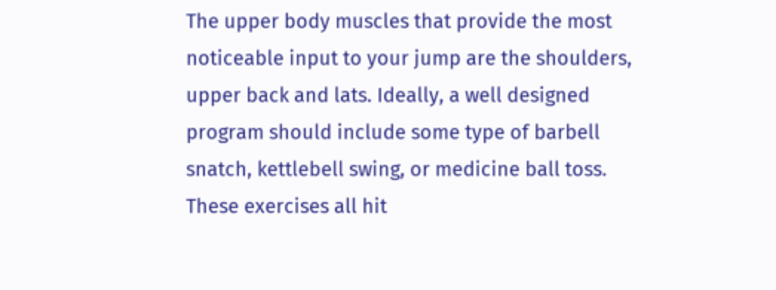The upper body muscles that provide the most noticeable input to your jump are the shoulders, upper back and lats. Ideally, a well designed program should include some type of barbell snatch, kettlebell swing, or medicine ball toss. These exercises all hit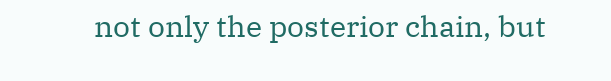not only the posterior chain, but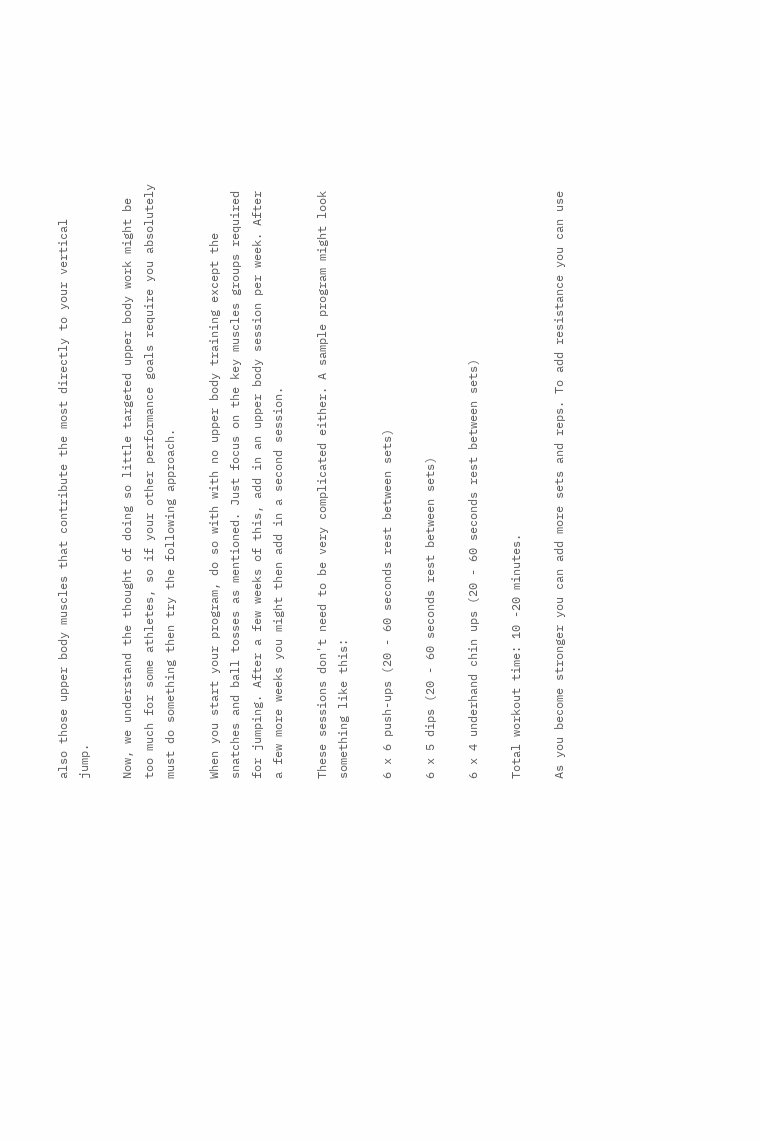also those upper body muscles that contribute the most directly to your vertical jump.

Now, we understand the thought of doing so little targeted upper body work might be too much for some athletes, so if your other performance goals require you absolutely must do something then try the following approach.

When you start your program, do so with with no upper body training except the snatches and ball tosses as mentioned. Just focus on the key muscles groups required for jumping. After a few weeks of this, add in an upper body session per week. After a few more weeks you might then add in a second session.

These sessions don't need to be very complicated either. A sample program might look something like this:

6 x 6 push-ups (20 - 60 seconds rest between sets)

6 x 5 dips (20 - 60 seconds rest between sets)

6 x 4 underhand chin ups (20 - 60 seconds rest between sets)

Total workout time: 10 -20 minutes.

As you become stronger you can add more sets and reps. To add resistance you can use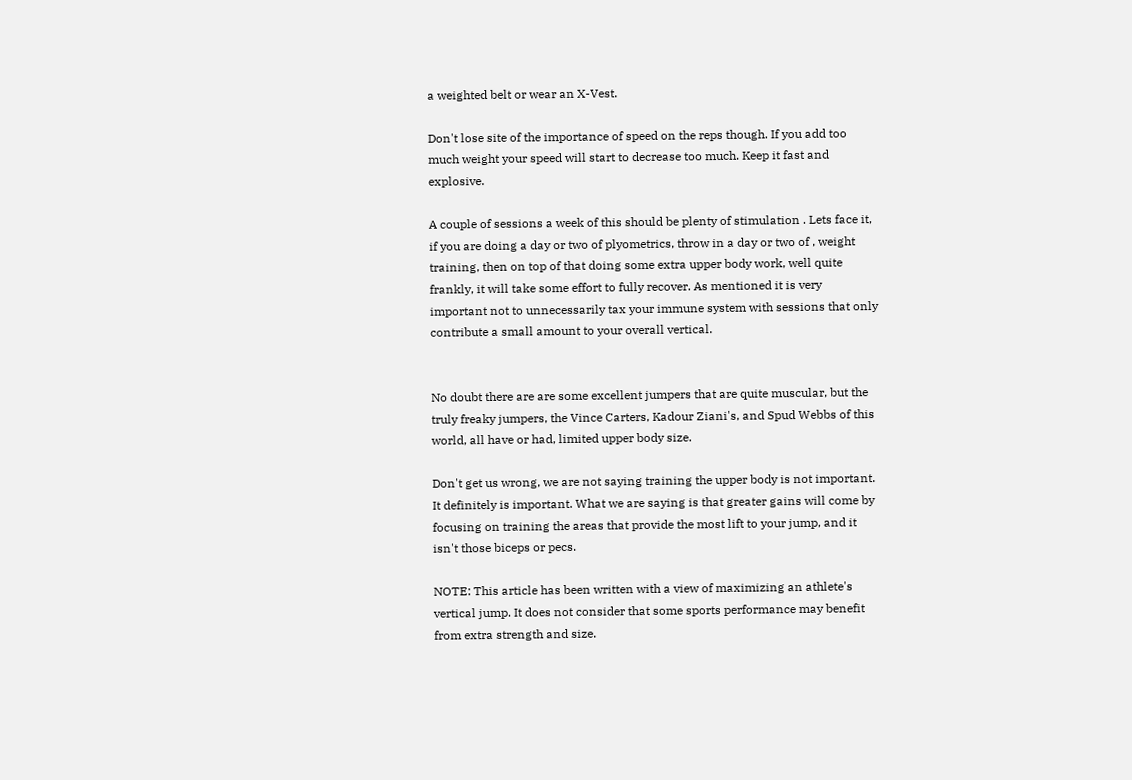a weighted belt or wear an X-Vest.

Don't lose site of the importance of speed on the reps though. If you add too much weight your speed will start to decrease too much. Keep it fast and explosive.

A couple of sessions a week of this should be plenty of stimulation . Lets face it, if you are doing a day or two of plyometrics, throw in a day or two of , weight training, then on top of that doing some extra upper body work, well quite frankly, it will take some effort to fully recover. As mentioned it is very important not to unnecessarily tax your immune system with sessions that only contribute a small amount to your overall vertical.


No doubt there are are some excellent jumpers that are quite muscular, but the truly freaky jumpers, the Vince Carters, Kadour Ziani's, and Spud Webbs of this world, all have or had, limited upper body size.

Don't get us wrong, we are not saying training the upper body is not important. It definitely is important. What we are saying is that greater gains will come by focusing on training the areas that provide the most lift to your jump, and it isn't those biceps or pecs.

NOTE: This article has been written with a view of maximizing an athlete's vertical jump. It does not consider that some sports performance may benefit from extra strength and size.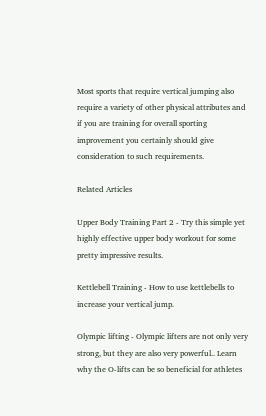Most sports that require vertical jumping also require a variety of other physical attributes and if you are training for overall sporting improvement you certainly should give consideration to such requirements.

Related Articles

Upper Body Training Part 2 - Try this simple yet highly effective upper body workout for some pretty impressive results.

Kettlebell Training - How to use kettlebells to increase your vertical jump.

Olympic lifting - Olympic lifters are not only very strong, but they are also very powerful.. Learn why the O-lifts can be so beneficial for athletes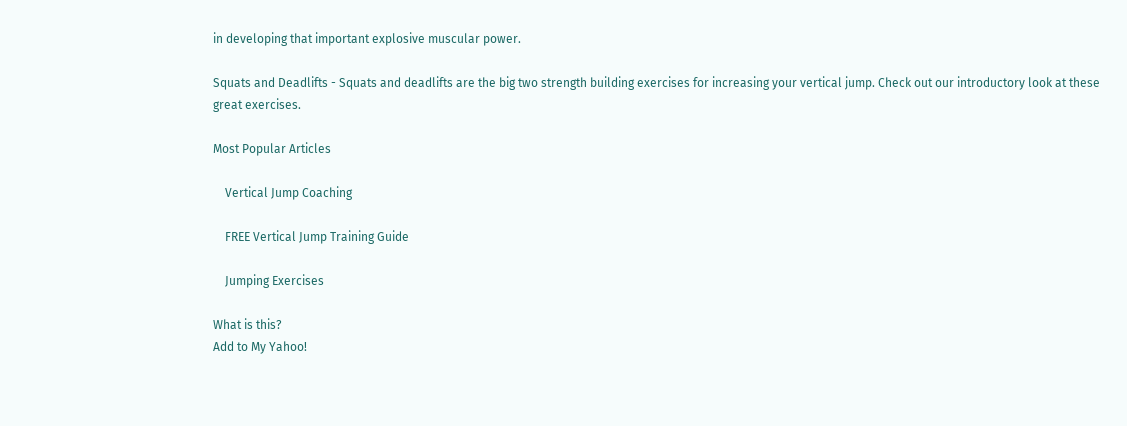in developing that important explosive muscular power.

Squats and Deadlifts - Squats and deadlifts are the big two strength building exercises for increasing your vertical jump. Check out our introductory look at these great exercises.

Most Popular Articles

    Vertical Jump Coaching

    FREE Vertical Jump Training Guide

    Jumping Exercises

What is this?
Add to My Yahoo!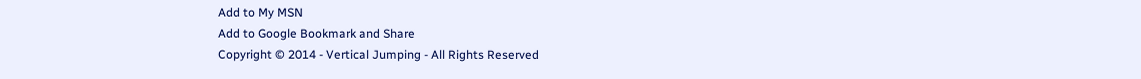Add to My MSN
Add to Google Bookmark and Share
Copyright © 2014 - Vertical Jumping - All Rights Reserved